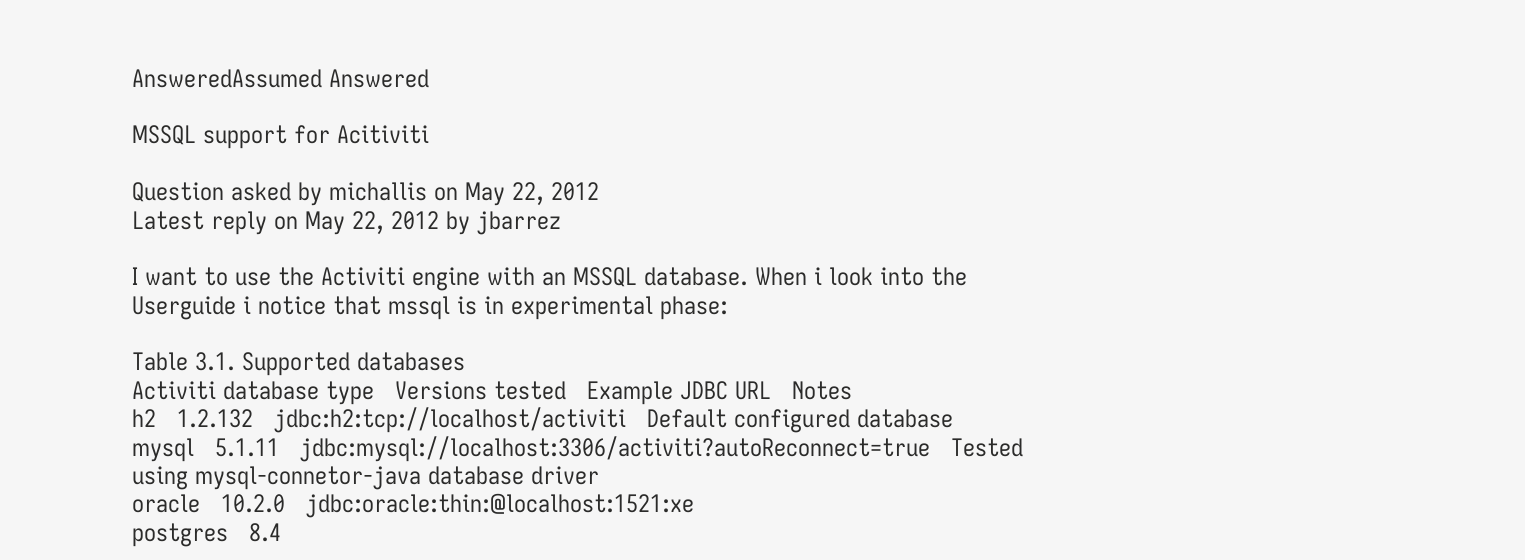AnsweredAssumed Answered

MSSQL support for Acitiviti

Question asked by michallis on May 22, 2012
Latest reply on May 22, 2012 by jbarrez

I want to use the Activiti engine with an MSSQL database. When i look into the Userguide i notice that mssql is in experimental phase:

Table 3.1. Supported databases
Activiti database type   Versions tested   Example JDBC URL   Notes
h2   1.2.132   jdbc:h2:tcp://localhost/activiti   Default configured database
mysql   5.1.11   jdbc:mysql://localhost:3306/activiti?autoReconnect=true   Tested using mysql-connetor-java database driver
oracle   10.2.0   jdbc:oracle:thin:@localhost:1521:xe
postgres   8.4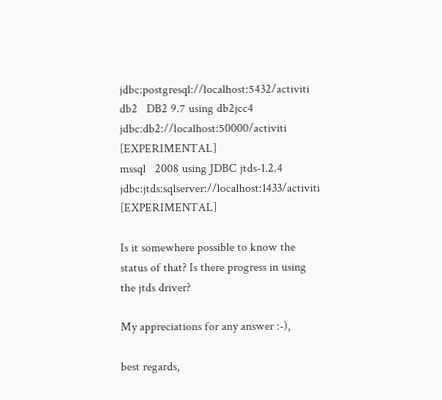jdbc:postgresql://localhost:5432/activiti
db2   DB2 9.7 using db2jcc4   jdbc:db2://localhost:50000/activiti   [EXPERIMENTAL]
mssql   2008 using JDBC jtds-1.2.4   jdbc:jtds:sqlserver://localhost:1433/activiti   [EXPERIMENTAL]

Is it somewhere possible to know the status of that? Is there progress in using the jtds driver?

My appreciations for any answer :-),

best regards,